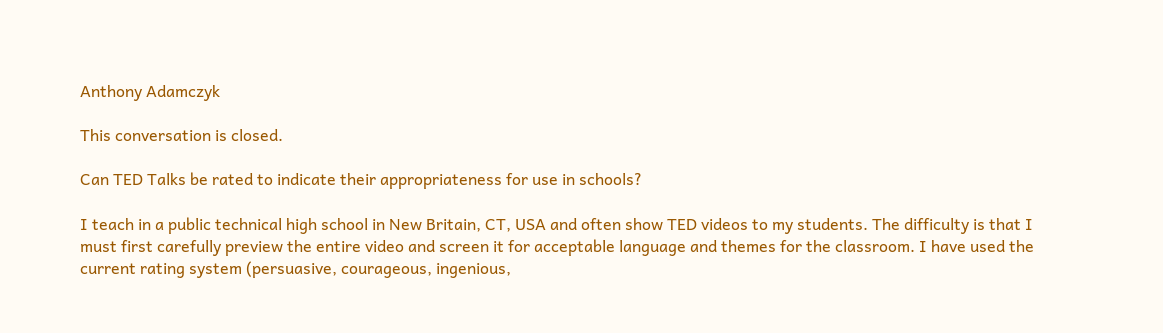Anthony Adamczyk

This conversation is closed.

Can TED Talks be rated to indicate their appropriateness for use in schools?

I teach in a public technical high school in New Britain, CT, USA and often show TED videos to my students. The difficulty is that I must first carefully preview the entire video and screen it for acceptable language and themes for the classroom. I have used the current rating system (persuasive, courageous, ingenious,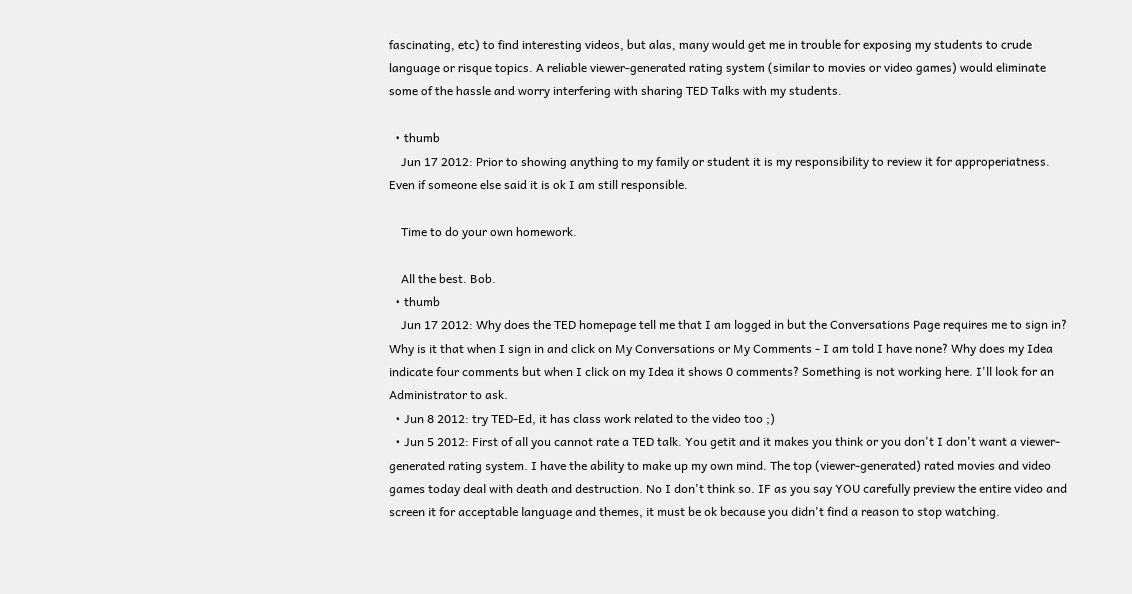fascinating, etc) to find interesting videos, but alas, many would get me in trouble for exposing my students to crude language or risque topics. A reliable viewer-generated rating system (similar to movies or video games) would eliminate some of the hassle and worry interfering with sharing TED Talks with my students.

  • thumb
    Jun 17 2012: Prior to showing anything to my family or student it is my responsibility to review it for approperiatness. Even if someone else said it is ok I am still responsible.

    Time to do your own homework.

    All the best. Bob.
  • thumb
    Jun 17 2012: Why does the TED homepage tell me that I am logged in but the Conversations Page requires me to sign in? Why is it that when I sign in and click on My Conversations or My Comments - I am told I have none? Why does my Idea indicate four comments but when I click on my Idea it shows 0 comments? Something is not working here. I'll look for an Administrator to ask.
  • Jun 8 2012: try TED-Ed, it has class work related to the video too ;)
  • Jun 5 2012: First of all you cannot rate a TED talk. You getit and it makes you think or you don't I don't want a viewer-generated rating system. I have the ability to make up my own mind. The top (viewer-generated) rated movies and video games today deal with death and destruction. No I don't think so. IF as you say YOU carefully preview the entire video and screen it for acceptable language and themes, it must be ok because you didn't find a reason to stop watching.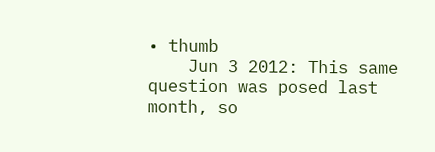• thumb
    Jun 3 2012: This same question was posed last month, so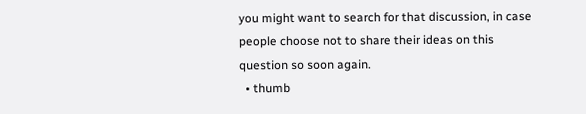you might want to search for that discussion, in case people choose not to share their ideas on this question so soon again.
  • thumb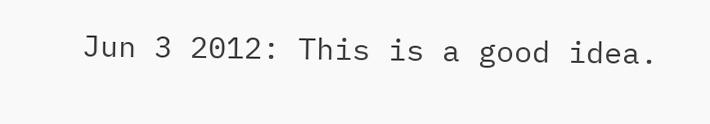Jun 3 2012: This is a good idea.